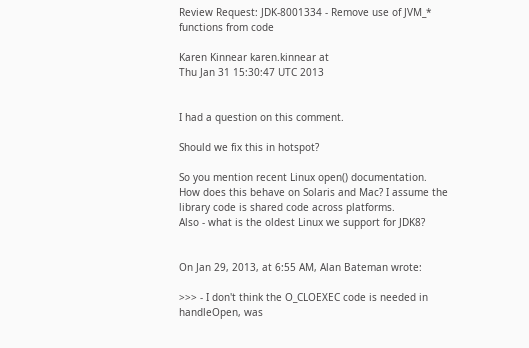Review Request: JDK-8001334 - Remove use of JVM_* functions from code

Karen Kinnear karen.kinnear at
Thu Jan 31 15:30:47 UTC 2013


I had a question on this comment.

Should we fix this in hotspot?

So you mention recent Linux open() documentation.
How does this behave on Solaris and Mac? I assume the library code is shared code across platforms.
Also - what is the oldest Linux we support for JDK8?


On Jan 29, 2013, at 6:55 AM, Alan Bateman wrote:

>>> - I don't think the O_CLOEXEC code is needed in handleOpen, was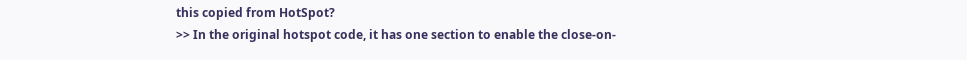this copied from HotSpot?
>> In the original hotspot code, it has one section to enable the close-on-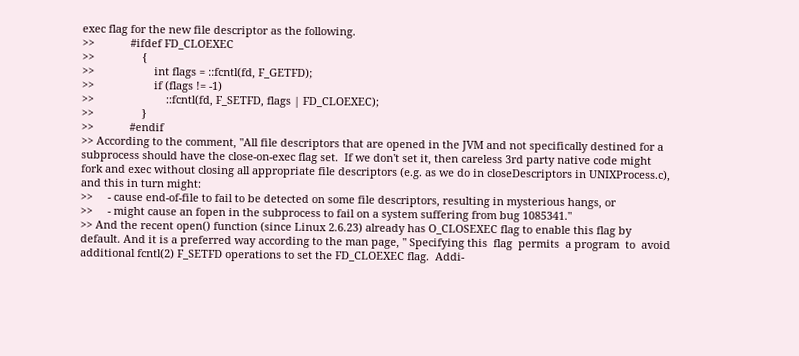exec flag for the new file descriptor as the following.
>>            #ifdef FD_CLOEXEC
>>                {
>>                    int flags = ::fcntl(fd, F_GETFD);
>>                    if (flags != -1)
>>                        ::fcntl(fd, F_SETFD, flags | FD_CLOEXEC);
>>                }
>>            #endif
>> According to the comment, "All file descriptors that are opened in the JVM and not specifically destined for a subprocess should have the close-on-exec flag set.  If we don't set it, then careless 3rd party native code might fork and exec without closing all appropriate file descriptors (e.g. as we do in closeDescriptors in UNIXProcess.c), and this in turn might:
>>     - cause end-of-file to fail to be detected on some file descriptors, resulting in mysterious hangs, or
>>     - might cause an fopen in the subprocess to fail on a system suffering from bug 1085341."
>> And the recent open() function (since Linux 2.6.23) already has O_CLOSEXEC flag to enable this flag by default. And it is a preferred way according to the man page, " Specifying this  flag  permits  a program  to  avoid  additional fcntl(2) F_SETFD operations to set the FD_CLOEXEC flag.  Addi-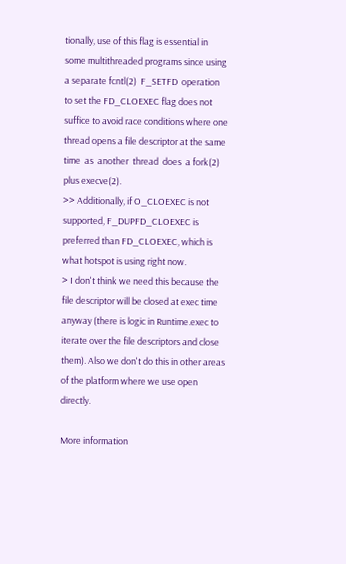tionally, use of this flag is essential in some multithreaded programs since using a separate fcntl(2)  F_SETFD  operation to set the FD_CLOEXEC flag does not suffice to avoid race conditions where one thread opens a file descriptor at the same time  as  another  thread  does  a fork(2) plus execve(2).
>> Additionally, if O_CLOEXEC is not supported, F_DUPFD_CLOEXEC is preferred than FD_CLOEXEC, which is what hotspot is using right now.
> I don't think we need this because the file descriptor will be closed at exec time anyway (there is logic in Runtime.exec to iterate over the file descriptors and close them). Also we don't do this in other areas of the platform where we use open directly.

More information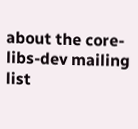about the core-libs-dev mailing list